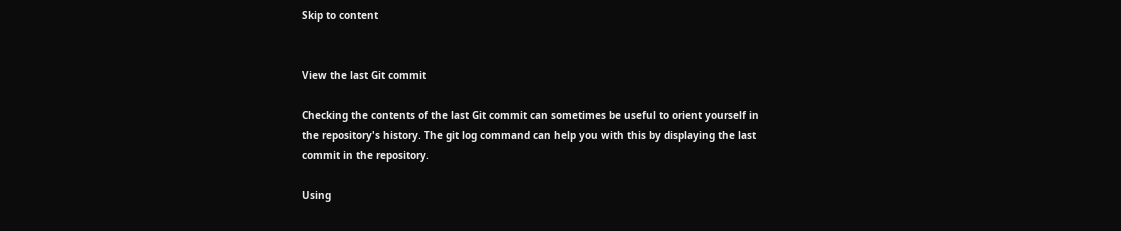Skip to content


View the last Git commit

Checking the contents of the last Git commit can sometimes be useful to orient yourself in the repository's history. The git log command can help you with this by displaying the last commit in the repository.

Using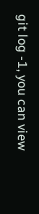git log -1, you can view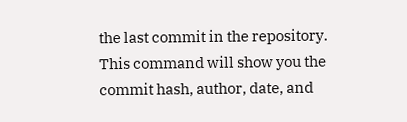the last commit in the repository. This command will show you the commit hash, author, date, and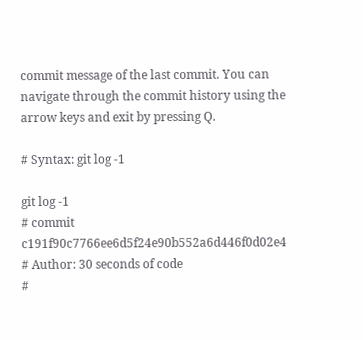commit message of the last commit. You can navigate through the commit history using the arrow keys and exit by pressing Q.

# Syntax: git log -1

git log -1
# commit c191f90c7766ee6d5f24e90b552a6d446f0d02e4
# Author: 30 seconds of code
#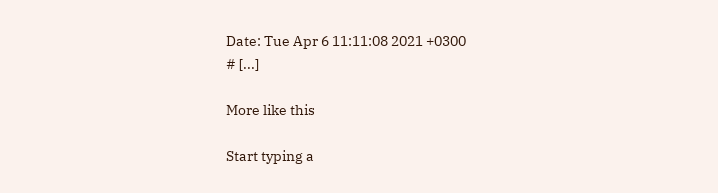Date: Tue Apr 6 11:11:08 2021 +0300
# [...]

More like this

Start typing a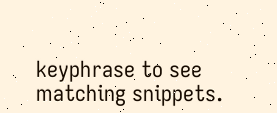keyphrase to see matching snippets.